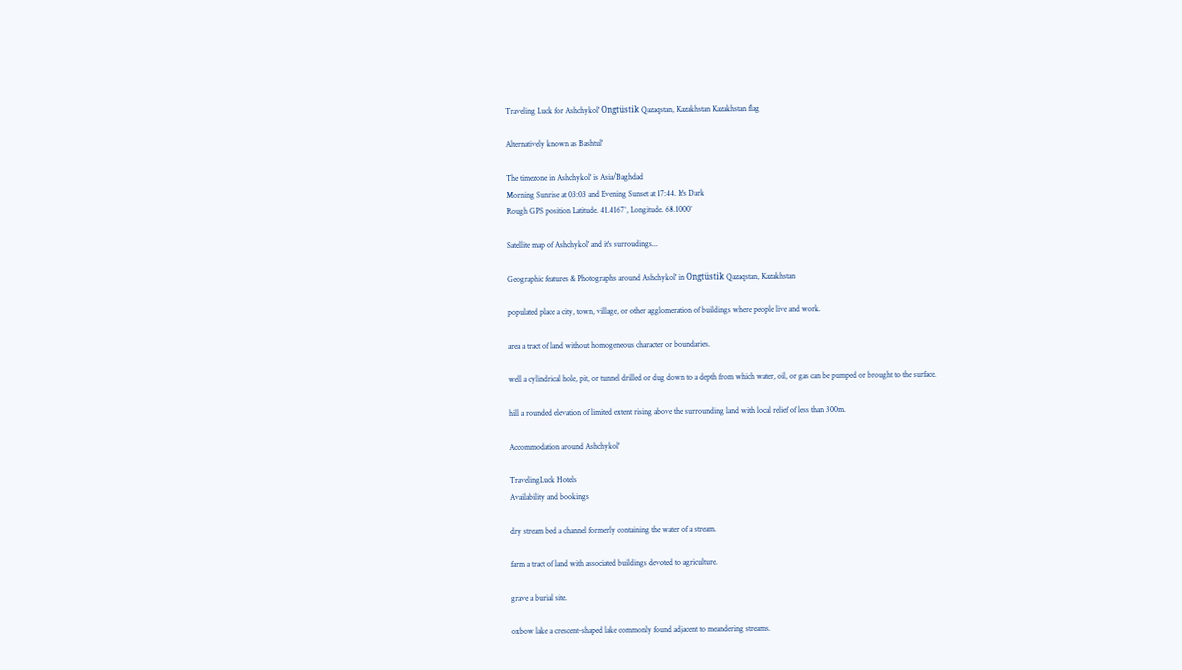Traveling Luck for Ashchykol' Ongtüstik Qazaqstan, Kazakhstan Kazakhstan flag

Alternatively known as Bashtul'

The timezone in Ashchykol' is Asia/Baghdad
Morning Sunrise at 03:03 and Evening Sunset at 17:44. It's Dark
Rough GPS position Latitude. 41.4167°, Longitude. 68.1000°

Satellite map of Ashchykol' and it's surroudings...

Geographic features & Photographs around Ashchykol' in Ongtüstik Qazaqstan, Kazakhstan

populated place a city, town, village, or other agglomeration of buildings where people live and work.

area a tract of land without homogeneous character or boundaries.

well a cylindrical hole, pit, or tunnel drilled or dug down to a depth from which water, oil, or gas can be pumped or brought to the surface.

hill a rounded elevation of limited extent rising above the surrounding land with local relief of less than 300m.

Accommodation around Ashchykol'

TravelingLuck Hotels
Availability and bookings

dry stream bed a channel formerly containing the water of a stream.

farm a tract of land with associated buildings devoted to agriculture.

grave a burial site.

oxbow lake a crescent-shaped lake commonly found adjacent to meandering streams.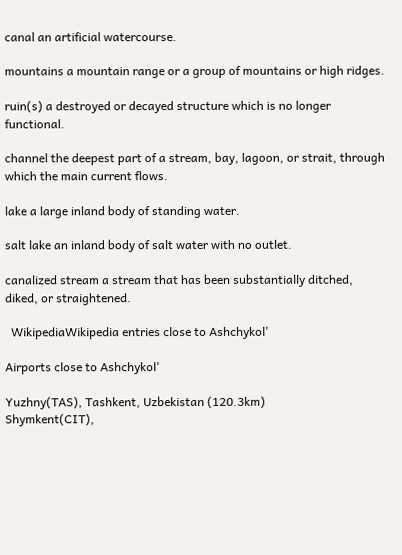canal an artificial watercourse.

mountains a mountain range or a group of mountains or high ridges.

ruin(s) a destroyed or decayed structure which is no longer functional.

channel the deepest part of a stream, bay, lagoon, or strait, through which the main current flows.

lake a large inland body of standing water.

salt lake an inland body of salt water with no outlet.

canalized stream a stream that has been substantially ditched, diked, or straightened.

  WikipediaWikipedia entries close to Ashchykol'

Airports close to Ashchykol'

Yuzhny(TAS), Tashkent, Uzbekistan (120.3km)
Shymkent(CIT),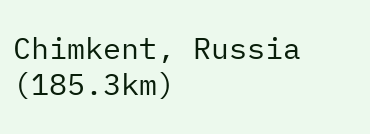Chimkent, Russia (185.3km)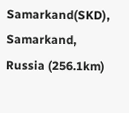Samarkand(SKD), Samarkand, Russia (256.1km)